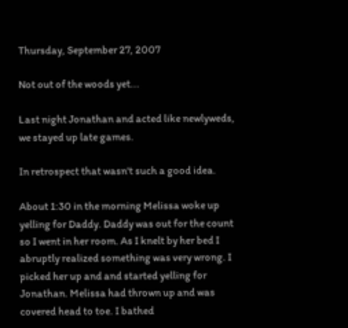Thursday, September 27, 2007

Not out of the woods yet...

Last night Jonathan and acted like newlyweds, we stayed up late games.

In retrospect that wasn't such a good idea.

About 1:30 in the morning Melissa woke up yelling for Daddy. Daddy was out for the count so I went in her room. As I knelt by her bed I abruptly realized something was very wrong. I picked her up and and started yelling for Jonathan. Melissa had thrown up and was covered head to toe. I bathed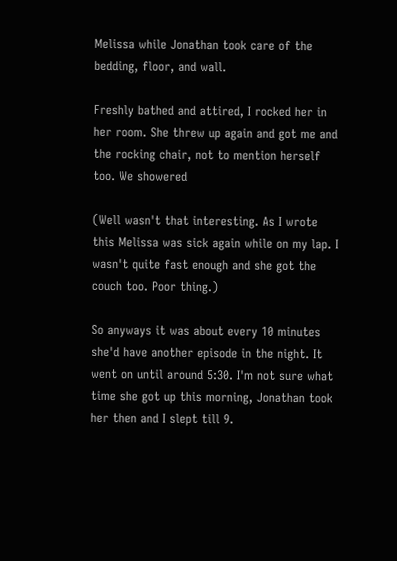Melissa while Jonathan took care of the bedding, floor, and wall.

Freshly bathed and attired, I rocked her in her room. She threw up again and got me and the rocking chair, not to mention herself too. We showered

(Well wasn't that interesting. As I wrote this Melissa was sick again while on my lap. I wasn't quite fast enough and she got the couch too. Poor thing.)

So anyways it was about every 10 minutes she'd have another episode in the night. It went on until around 5:30. I'm not sure what time she got up this morning, Jonathan took her then and I slept till 9.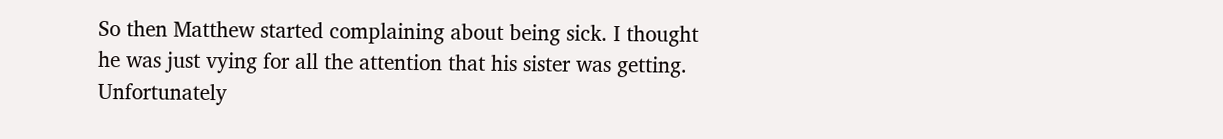So then Matthew started complaining about being sick. I thought he was just vying for all the attention that his sister was getting. Unfortunately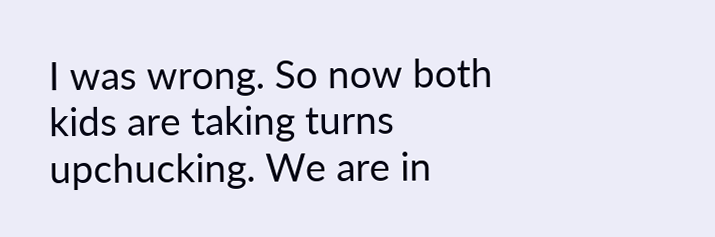I was wrong. So now both kids are taking turns upchucking. We are in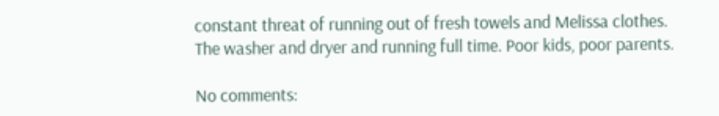constant threat of running out of fresh towels and Melissa clothes. The washer and dryer and running full time. Poor kids, poor parents.

No comments: